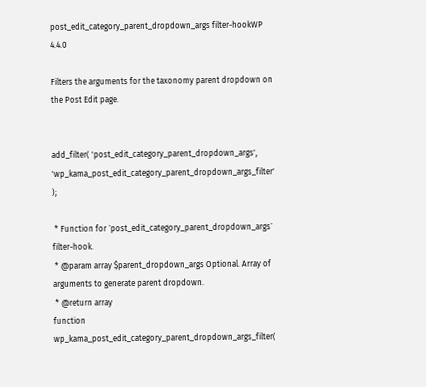post_edit_category_parent_dropdown_args filter-hookWP 4.4.0

Filters the arguments for the taxonomy parent dropdown on the Post Edit page.


add_filter( 'post_edit_category_parent_dropdown_args', 'wp_kama_post_edit_category_parent_dropdown_args_filter' );

 * Function for `post_edit_category_parent_dropdown_args` filter-hook.
 * @param array $parent_dropdown_args Optional. Array of arguments to generate parent dropdown.
 * @return array
function wp_kama_post_edit_category_parent_dropdown_args_filter(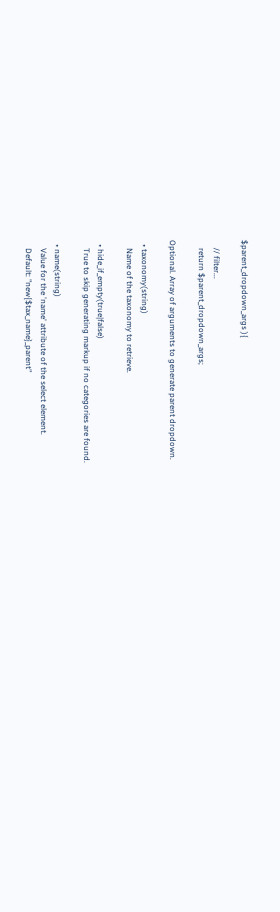$parent_dropdown_args ){

    // filter...
    return $parent_dropdown_args;

Optional. Array of arguments to generate parent dropdown.

  • taxonomy(string)
    Name of the taxonomy to retrieve.

  • hide_if_empty(true|false)
    True to skip generating markup if no categories are found.

  • name(string)
    Value for the 'name' attribute of the select element.
    Default: "new{$tax_name}_parent"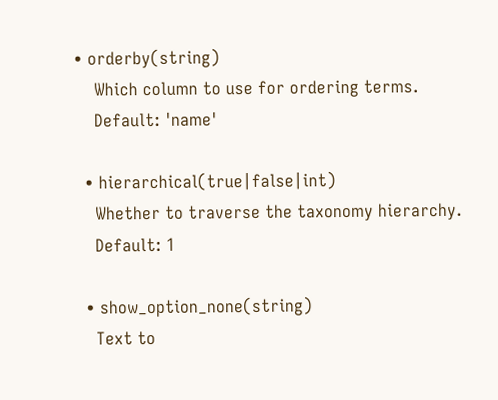• orderby(string)
    Which column to use for ordering terms.
    Default: 'name'

  • hierarchical(true|false|int)
    Whether to traverse the taxonomy hierarchy.
    Default: 1

  • show_option_none(string)
    Text to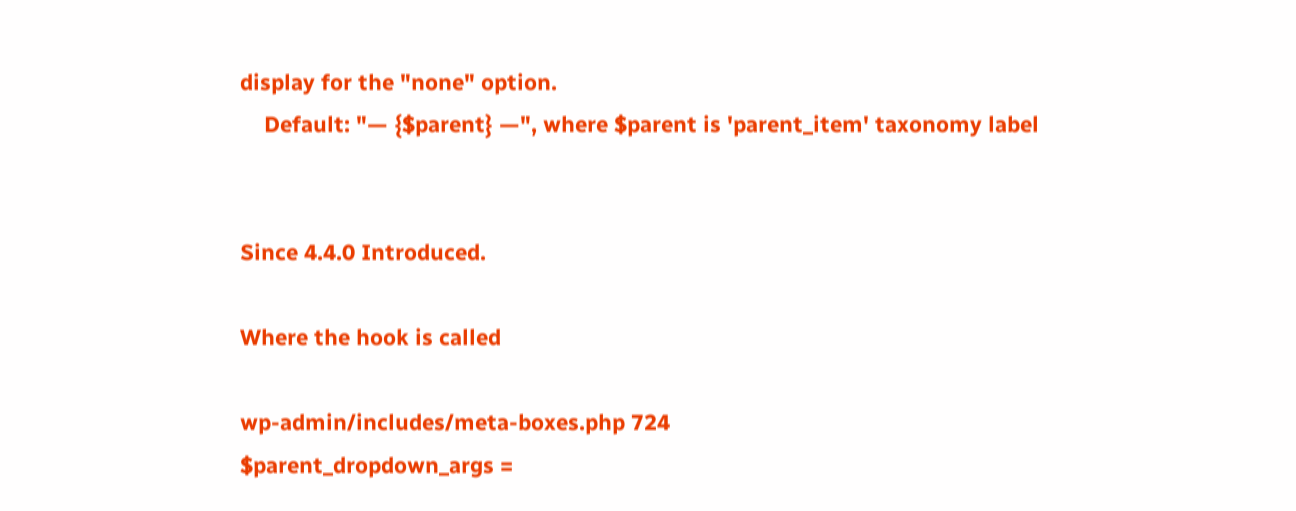display for the "none" option.
    Default: "— {$parent} —", where $parent is 'parent_item' taxonomy label


Since 4.4.0 Introduced.

Where the hook is called

wp-admin/includes/meta-boxes.php 724
$parent_dropdown_args =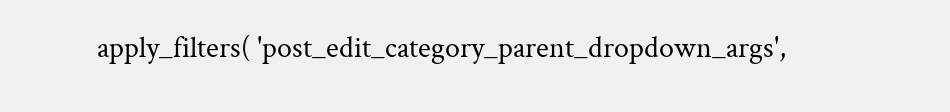apply_filters( 'post_edit_category_parent_dropdown_args',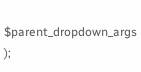$parent_dropdown_args );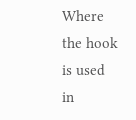Where the hook is used in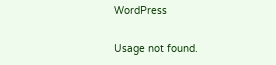WordPress

Usage not found.